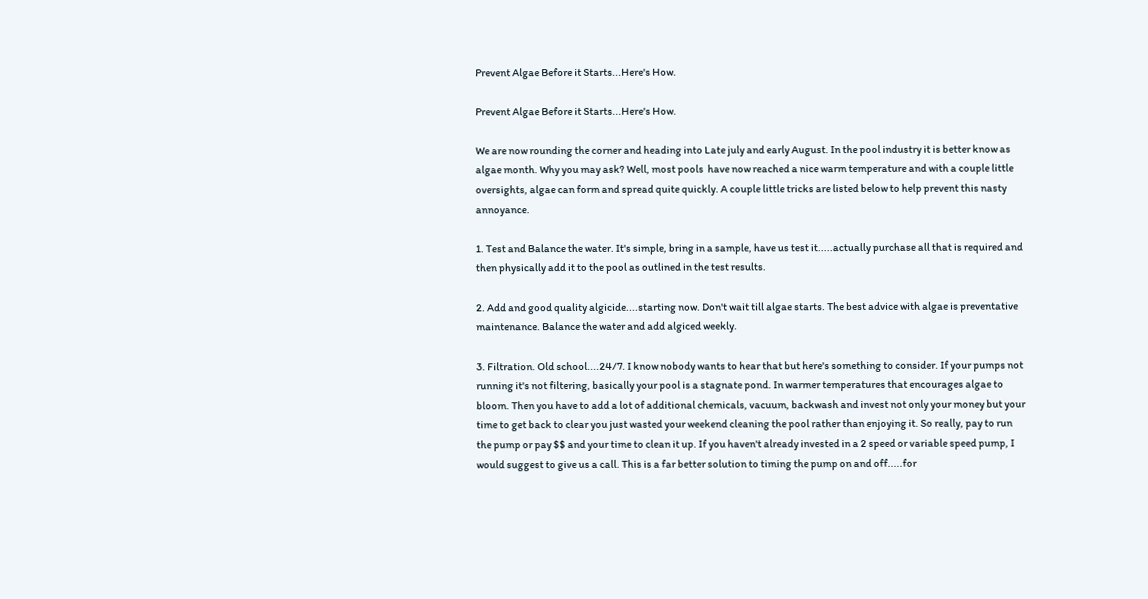Prevent Algae Before it Starts...Here's How.

Prevent Algae Before it Starts...Here's How.

We are now rounding the corner and heading into Late july and early August. In the pool industry it is better know as algae month. Why you may ask? Well, most pools  have now reached a nice warm temperature and with a couple little oversights, algae can form and spread quite quickly. A couple little tricks are listed below to help prevent this nasty annoyance.

1. Test and Balance the water. It's simple, bring in a sample, have us test it.....actually purchase all that is required and then physically add it to the pool as outlined in the test results.

2. Add and good quality algicide....starting now. Don't wait till algae starts. The best advice with algae is preventative maintenance. Balance the water and add algiced weekly.

3. Filtration. Old school....24/7. I know nobody wants to hear that but here's something to consider. If your pumps not running it's not filtering, basically your pool is a stagnate pond. In warmer temperatures that encourages algae to bloom. Then you have to add a lot of additional chemicals, vacuum, backwash and invest not only your money but your time to get back to clear you just wasted your weekend cleaning the pool rather than enjoying it. So really, pay to run the pump or pay $$ and your time to clean it up. If you haven't already invested in a 2 speed or variable speed pump, I would suggest to give us a call. This is a far better solution to timing the pump on and off.....for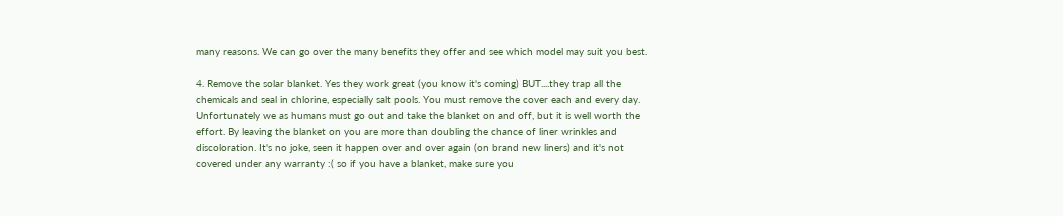many reasons. We can go over the many benefits they offer and see which model may suit you best.

4. Remove the solar blanket. Yes they work great (you know it's coming) BUT....they trap all the chemicals and seal in chlorine, especially salt pools. You must remove the cover each and every day. Unfortunately we as humans must go out and take the blanket on and off, but it is well worth the effort. By leaving the blanket on you are more than doubling the chance of liner wrinkles and discoloration. It's no joke, seen it happen over and over again (on brand new liners) and it's not covered under any warranty :( so if you have a blanket, make sure you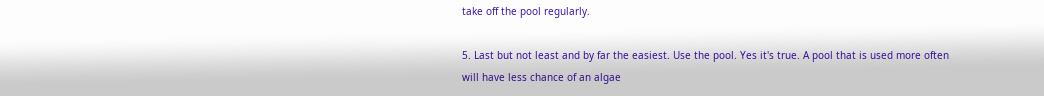take off the pool regularly.

5. Last but not least and by far the easiest. Use the pool. Yes it's true. A pool that is used more often will have less chance of an algae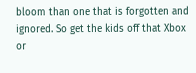bloom than one that is forgotten and ignored. So get the kids off that Xbox or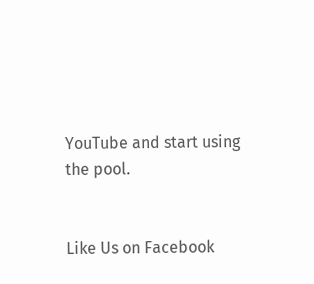YouTube and start using the pool.


Like Us on Facebook